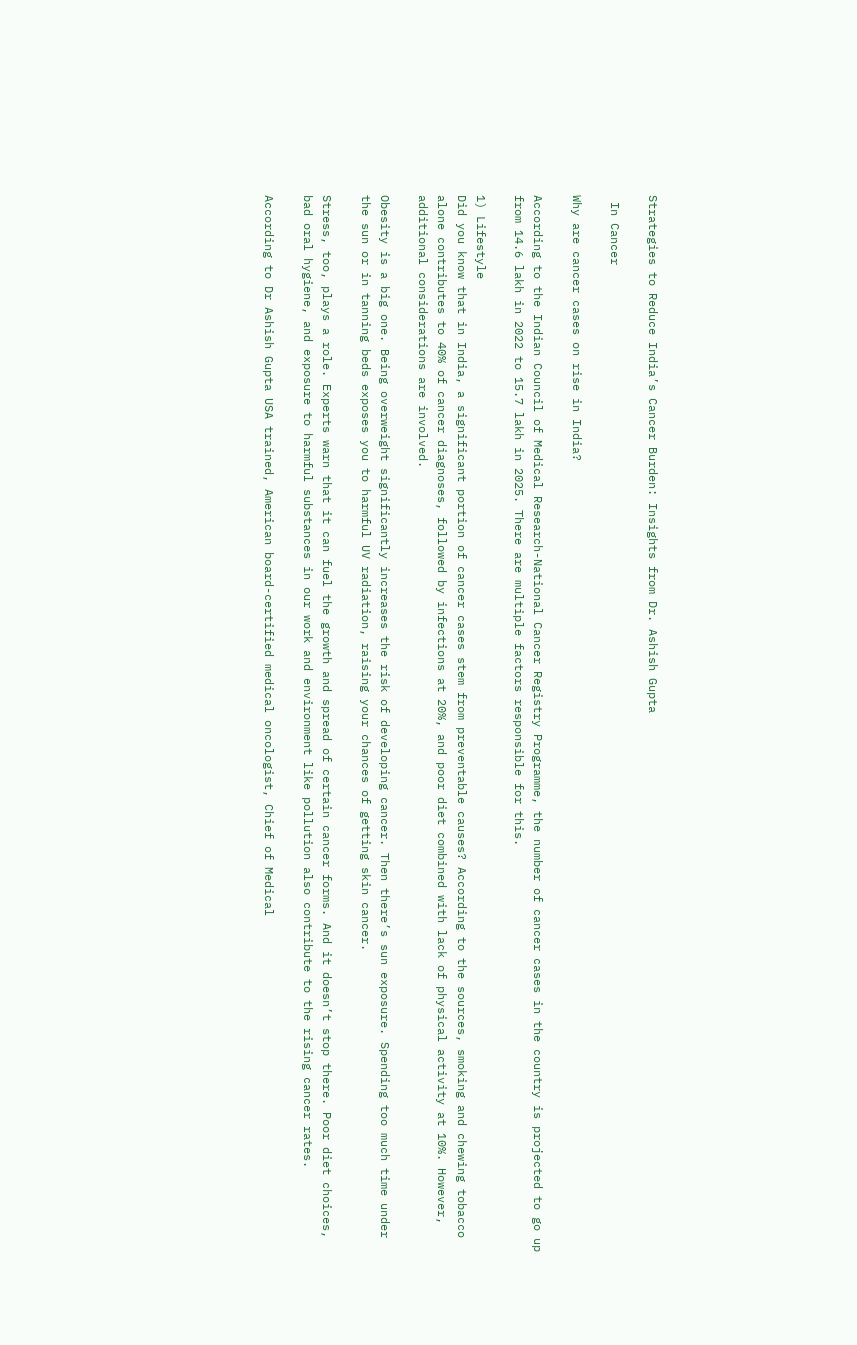Strategies to Reduce India’s Cancer Burden: Insights from Dr. Ashish Gupta

 In Cancer

Why are cancer cases on rise in India?

According to the Indian Council of Medical Research-National Cancer Registry Programme, the number of cancer cases in the country is projected to go up from 14.6 lakh in 2022 to 15.7 lakh in 2025. There are multiple factors responsible for this.

1) Lifestyle
Did you know that in India, a significant portion of cancer cases stem from preventable causes? According to the sources, smoking and chewing tobacco alone contributes to 40% of cancer diagnoses, followed by infections at 20%, and poor diet combined with lack of physical activity at 10%. However, additional considerations are involved.

Obesity is a big one. Being overweight significantly increases the risk of developing cancer. Then there’s sun exposure. Spending too much time under the sun or in tanning beds exposes you to harmful UV radiation, raising your chances of getting skin cancer.

Stress, too, plays a role. Experts warn that it can fuel the growth and spread of certain cancer forms. And it doesn’t stop there. Poor diet choices, bad oral hygiene, and exposure to harmful substances in our work and environment like pollution also contribute to the rising cancer rates.

According to Dr Ashish Gupta USA trained, American board-certified medical oncologist, Chief of Medical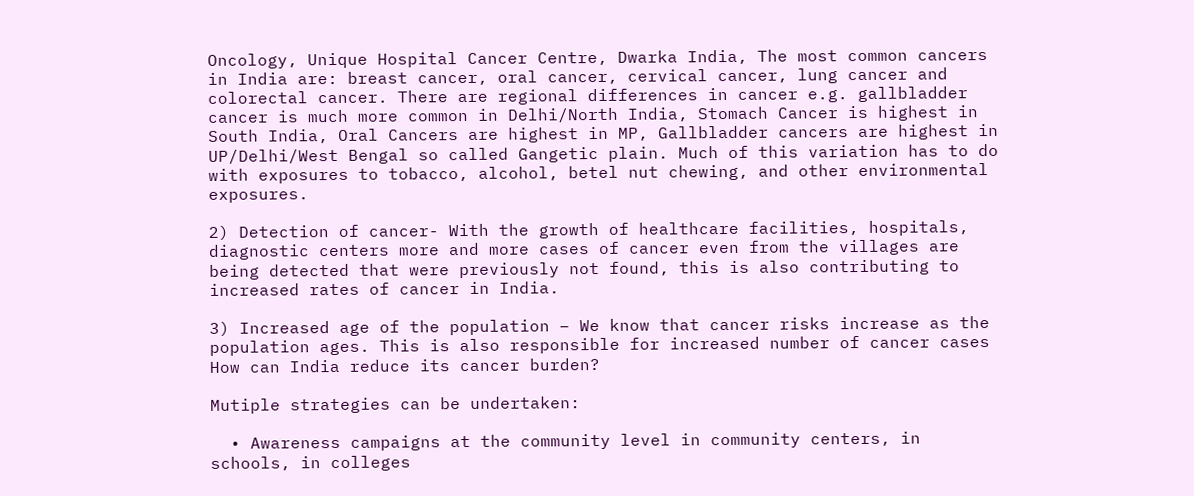Oncology, Unique Hospital Cancer Centre, Dwarka India, The most common cancers in India are: breast cancer, oral cancer, cervical cancer, lung cancer and colorectal cancer. There are regional differences in cancer e.g. gallbladder cancer is much more common in Delhi/North India, Stomach Cancer is highest in South India, Oral Cancers are highest in MP, Gallbladder cancers are highest in UP/Delhi/West Bengal so called Gangetic plain. Much of this variation has to do with exposures to tobacco, alcohol, betel nut chewing, and other environmental exposures.

2) Detection of cancer- With the growth of healthcare facilities, hospitals, diagnostic centers more and more cases of cancer even from the villages are being detected that were previously not found, this is also contributing to increased rates of cancer in India.

3) Increased age of the population – We know that cancer risks increase as the population ages. This is also responsible for increased number of cancer cases How can India reduce its cancer burden?

Mutiple strategies can be undertaken:

  • Awareness campaigns at the community level in community centers, in schools, in colleges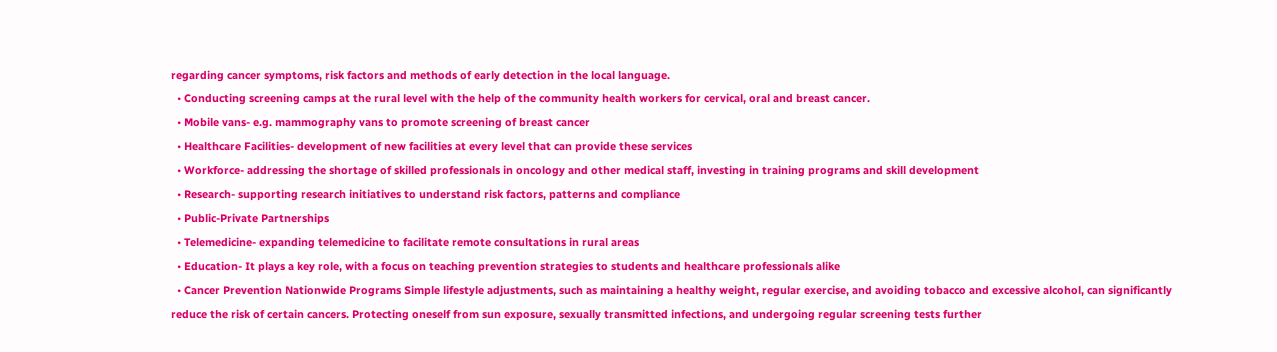regarding cancer symptoms, risk factors and methods of early detection in the local language.
  • Conducting screening camps at the rural level with the help of the community health workers for cervical, oral and breast cancer.
  • Mobile vans- e.g. mammography vans to promote screening of breast cancer
  • Healthcare Facilities- development of new facilities at every level that can provide these services
  • Workforce- addressing the shortage of skilled professionals in oncology and other medical staff, investing in training programs and skill development
  • Research- supporting research initiatives to understand risk factors, patterns and compliance
  • Public-Private Partnerships
  • Telemedicine- expanding telemedicine to facilitate remote consultations in rural areas
  • Education- It plays a key role, with a focus on teaching prevention strategies to students and healthcare professionals alike
  • Cancer Prevention Nationwide Programs Simple lifestyle adjustments, such as maintaining a healthy weight, regular exercise, and avoiding tobacco and excessive alcohol, can significantly reduce the risk of certain cancers. Protecting oneself from sun exposure, sexually transmitted infections, and undergoing regular screening tests further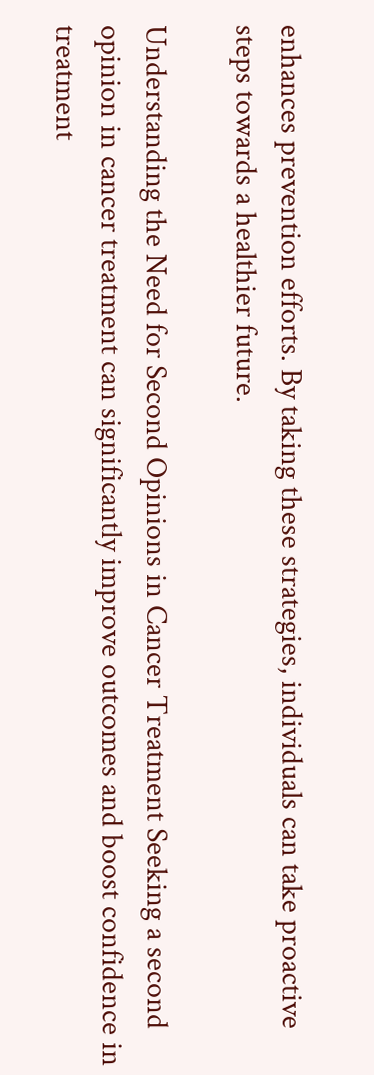enhances prevention efforts. By taking these strategies, individuals can take proactive steps towards a healthier future.

Understanding the Need for Second Opinions in Cancer Treatment Seeking a second opinion in cancer treatment can significantly improve outcomes and boost confidence in treatment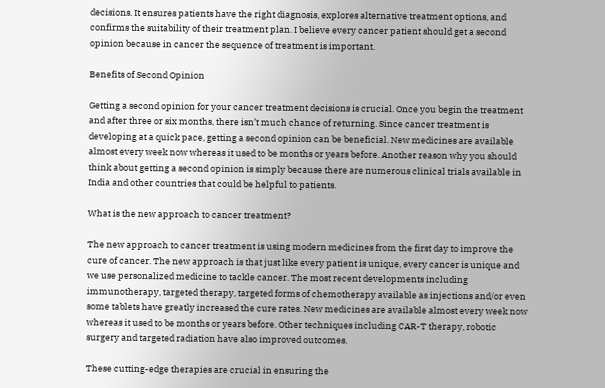decisions. It ensures patients have the right diagnosis, explores alternative treatment options, and confirms the suitability of their treatment plan. I believe every cancer patient should get a second opinion because in cancer the sequence of treatment is important.

Benefits of Second Opinion

Getting a second opinion for your cancer treatment decisions is crucial. Once you begin the treatment and after three or six months, there isn’t much chance of returning. Since cancer treatment is developing at a quick pace, getting a second opinion can be beneficial. New medicines are available almost every week now whereas it used to be months or years before. Another reason why you should think about getting a second opinion is simply because there are numerous clinical trials available in India and other countries that could be helpful to patients.

What is the new approach to cancer treatment?

The new approach to cancer treatment is using modern medicines from the first day to improve the cure of cancer. The new approach is that just like every patient is unique, every cancer is unique and we use personalized medicine to tackle cancer. The most recent developments including immunotherapy, targeted therapy, targeted forms of chemotherapy available as injections and/or even some tablets have greatly increased the cure rates. New medicines are available almost every week now whereas it used to be months or years before. Other techniques including CAR-T therapy, robotic surgery and targeted radiation have also improved outcomes.

These cutting-edge therapies are crucial in ensuring the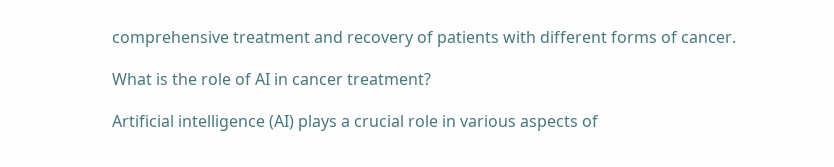comprehensive treatment and recovery of patients with different forms of cancer.

What is the role of AI in cancer treatment?

Artificial intelligence (AI) plays a crucial role in various aspects of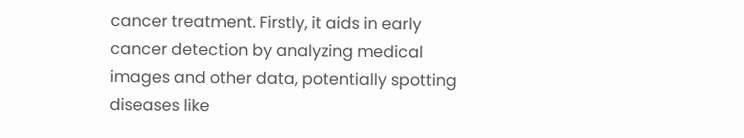cancer treatment. Firstly, it aids in early cancer detection by analyzing medical images and other data, potentially spotting diseases like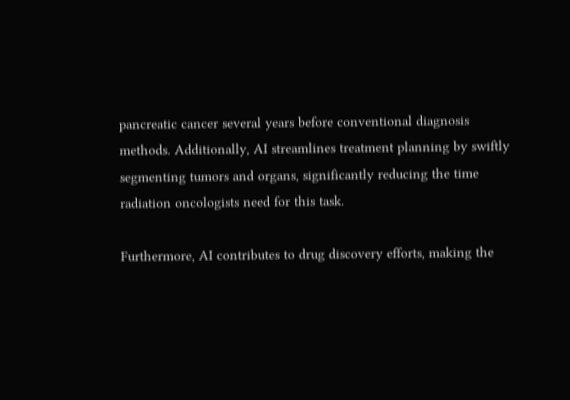pancreatic cancer several years before conventional diagnosis methods. Additionally, AI streamlines treatment planning by swiftly segmenting tumors and organs, significantly reducing the time radiation oncologists need for this task.

Furthermore, AI contributes to drug discovery efforts, making the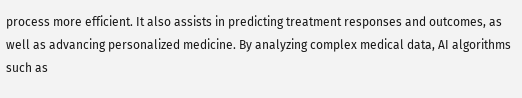process more efficient. It also assists in predicting treatment responses and outcomes, as well as advancing personalized medicine. By analyzing complex medical data, AI algorithms such as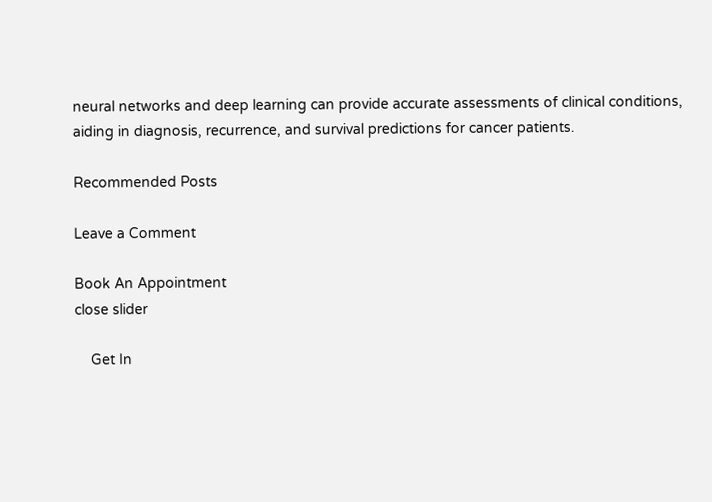neural networks and deep learning can provide accurate assessments of clinical conditions, aiding in diagnosis, recurrence, and survival predictions for cancer patients.

Recommended Posts

Leave a Comment

Book An Appointment
close slider

    Get In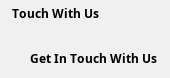Touch With Us

      Get In Touch With Us